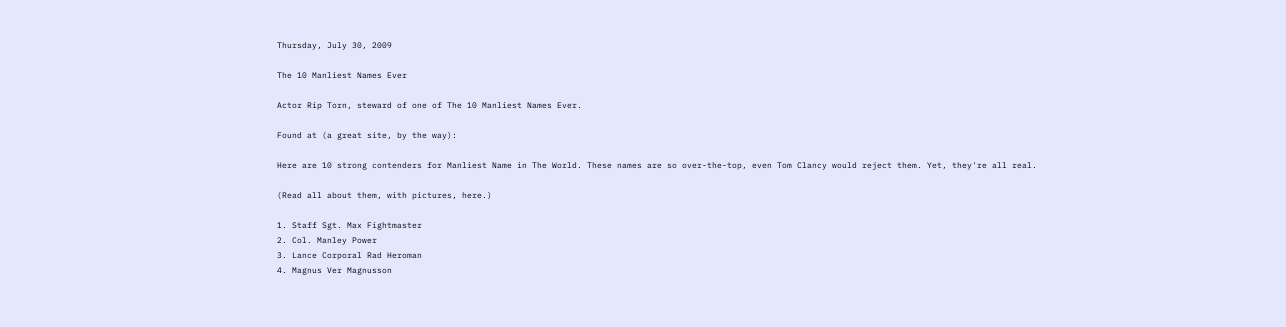Thursday, July 30, 2009

The 10 Manliest Names Ever

Actor Rip Torn, steward of one of The 10 Manliest Names Ever.

Found at (a great site, by the way):

Here are 10 strong contenders for Manliest Name in The World. These names are so over-the-top, even Tom Clancy would reject them. Yet, they're all real.

(Read all about them, with pictures, here.)

1. Staff Sgt. Max Fightmaster
2. Col. Manley Power
3. Lance Corporal Rad Heroman
4. Magnus Ver Magnusson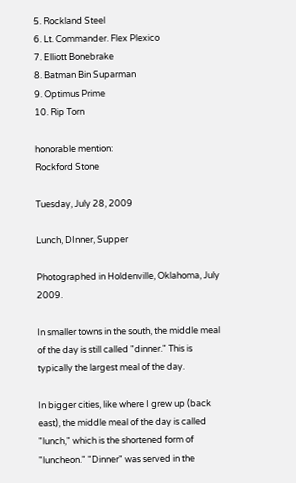5. Rockland Steel
6. Lt. Commander. Flex Plexico
7. Elliott Bonebrake
8. Batman Bin Suparman
9. Optimus Prime
10. Rip Torn

honorable mention:
Rockford Stone

Tuesday, July 28, 2009

Lunch, DInner, Supper

Photographed in Holdenville, Oklahoma, July 2009.

In smaller towns in the south, the middle meal of the day is still called "dinner." This is typically the largest meal of the day.

In bigger cities, like where I grew up (back east), the middle meal of the day is called "lunch," which is the shortened form of "luncheon." "Dinner" was served in the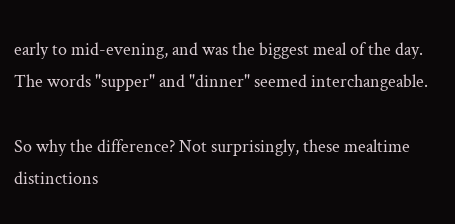early to mid-evening, and was the biggest meal of the day. The words "supper" and "dinner" seemed interchangeable.

So why the difference? Not surprisingly, these mealtime distinctions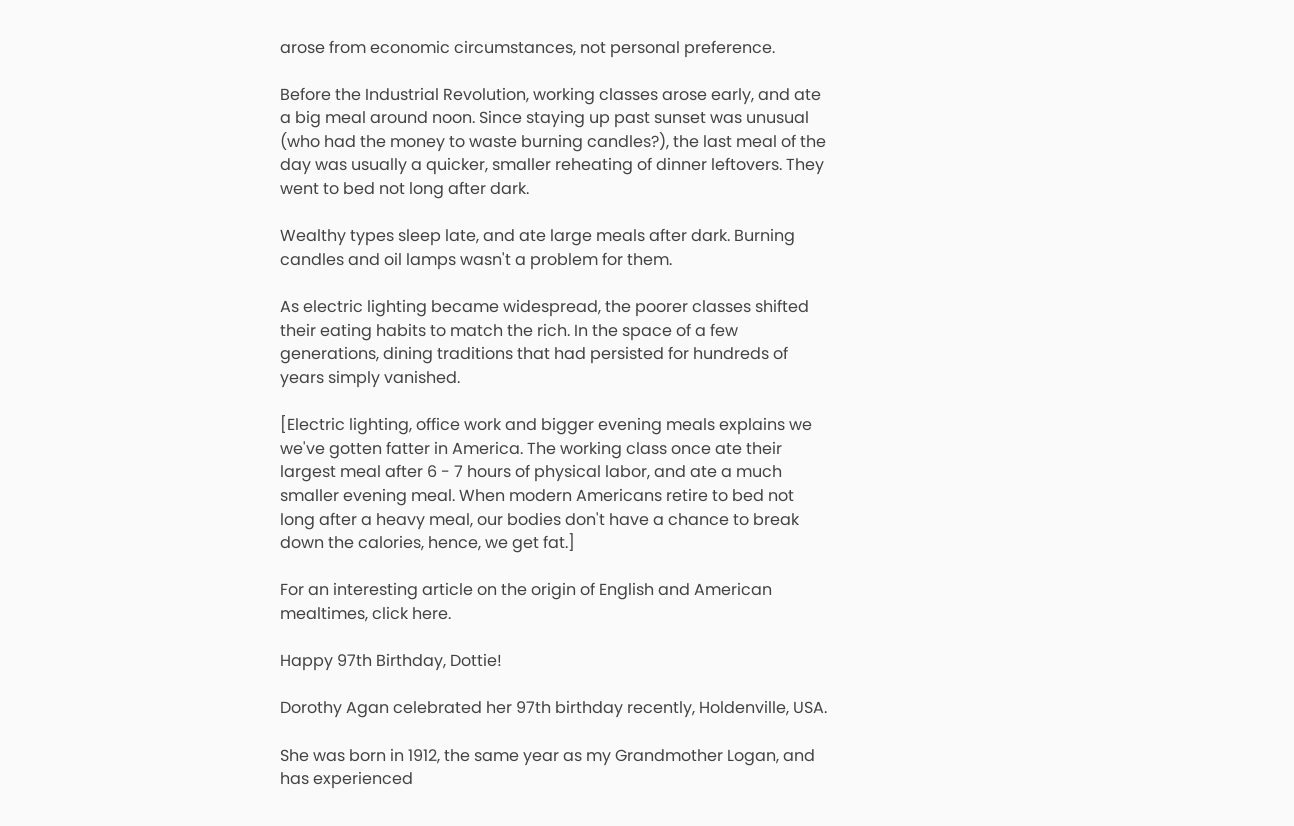arose from economic circumstances, not personal preference.

Before the Industrial Revolution, working classes arose early, and ate a big meal around noon. Since staying up past sunset was unusual (who had the money to waste burning candles?), the last meal of the day was usually a quicker, smaller reheating of dinner leftovers. They went to bed not long after dark.

Wealthy types sleep late, and ate large meals after dark. Burning candles and oil lamps wasn't a problem for them.

As electric lighting became widespread, the poorer classes shifted their eating habits to match the rich. In the space of a few generations, dining traditions that had persisted for hundreds of years simply vanished.

[Electric lighting, office work and bigger evening meals explains we we've gotten fatter in America. The working class once ate their largest meal after 6 - 7 hours of physical labor, and ate a much smaller evening meal. When modern Americans retire to bed not long after a heavy meal, our bodies don't have a chance to break down the calories, hence, we get fat.]

For an interesting article on the origin of English and American mealtimes, click here.

Happy 97th Birthday, Dottie!

Dorothy Agan celebrated her 97th birthday recently, Holdenville, USA.

She was born in 1912, the same year as my Grandmother Logan, and has experienced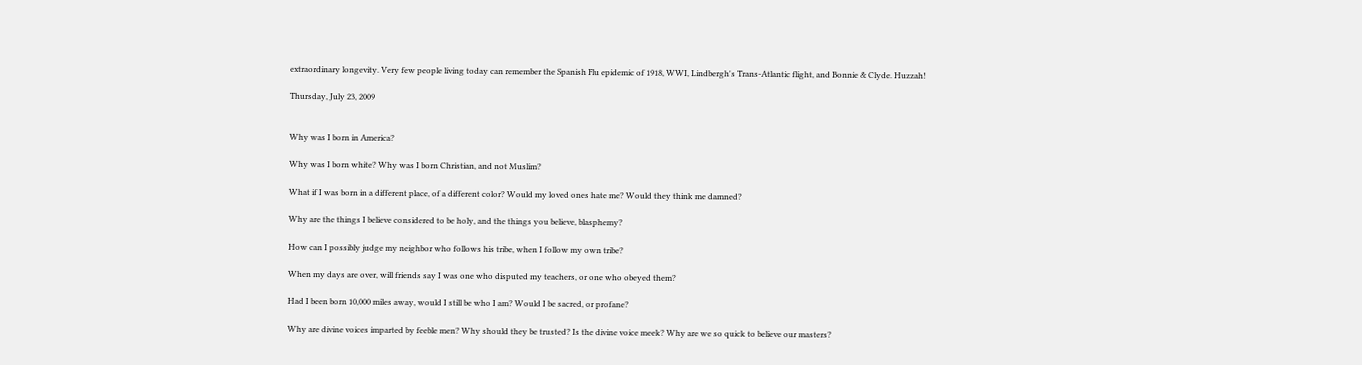extraordinary longevity. Very few people living today can remember the Spanish Flu epidemic of 1918, WWI, Lindbergh's Trans-Atlantic flight, and Bonnie & Clyde. Huzzah!

Thursday, July 23, 2009


Why was I born in America?

Why was I born white? Why was I born Christian, and not Muslim?

What if I was born in a different place, of a different color? Would my loved ones hate me? Would they think me damned?

Why are the things I believe considered to be holy, and the things you believe, blasphemy?

How can I possibly judge my neighbor who follows his tribe, when I follow my own tribe?

When my days are over, will friends say I was one who disputed my teachers, or one who obeyed them?

Had I been born 10,000 miles away, would I still be who I am? Would I be sacred, or profane?

Why are divine voices imparted by feeble men? Why should they be trusted? Is the divine voice meek? Why are we so quick to believe our masters?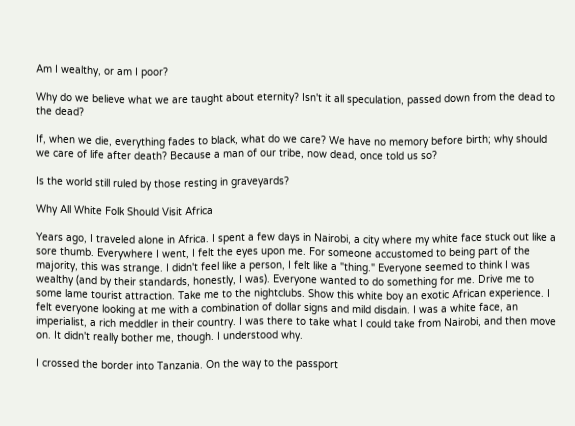Am I wealthy, or am I poor?

Why do we believe what we are taught about eternity? Isn't it all speculation, passed down from the dead to the dead?

If, when we die, everything fades to black, what do we care? We have no memory before birth; why should we care of life after death? Because a man of our tribe, now dead, once told us so?

Is the world still ruled by those resting in graveyards?

Why All White Folk Should Visit Africa

Years ago, I traveled alone in Africa. I spent a few days in Nairobi, a city where my white face stuck out like a sore thumb. Everywhere I went, I felt the eyes upon me. For someone accustomed to being part of the majority, this was strange. I didn't feel like a person, I felt like a "thing." Everyone seemed to think I was wealthy (and by their standards, honestly, I was). Everyone wanted to do something for me. Drive me to some lame tourist attraction. Take me to the nightclubs. Show this white boy an exotic African experience. I felt everyone looking at me with a combination of dollar signs and mild disdain. I was a white face, an imperialist, a rich meddler in their country. I was there to take what I could take from Nairobi, and then move on. It didn't really bother me, though. I understood why.

I crossed the border into Tanzania. On the way to the passport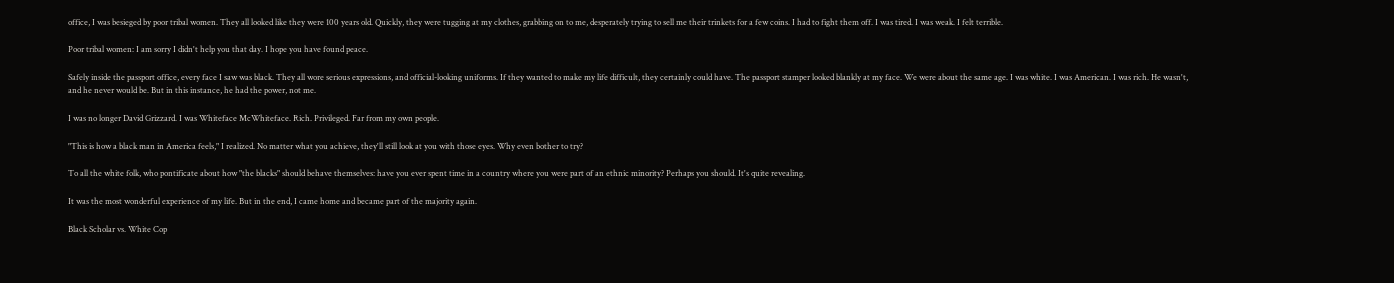office, I was besieged by poor tribal women. They all looked like they were 100 years old. Quickly, they were tugging at my clothes, grabbing on to me, desperately trying to sell me their trinkets for a few coins. I had to fight them off. I was tired. I was weak. I felt terrible.

Poor tribal women: I am sorry I didn't help you that day. I hope you have found peace.

Safely inside the passport office, every face I saw was black. They all wore serious expressions, and official-looking uniforms. If they wanted to make my life difficult, they certainly could have. The passport stamper looked blankly at my face. We were about the same age. I was white. I was American. I was rich. He wasn't, and he never would be. But in this instance, he had the power, not me.

I was no longer David Grizzard. I was Whiteface McWhiteface. Rich. Privileged. Far from my own people.

"This is how a black man in America feels," I realized. No matter what you achieve, they'll still look at you with those eyes. Why even bother to try?

To all the white folk, who pontificate about how "the blacks" should behave themselves: have you ever spent time in a country where you were part of an ethnic minority? Perhaps you should. It's quite revealing.

It was the most wonderful experience of my life. But in the end, I came home and became part of the majority again.

Black Scholar vs. White Cop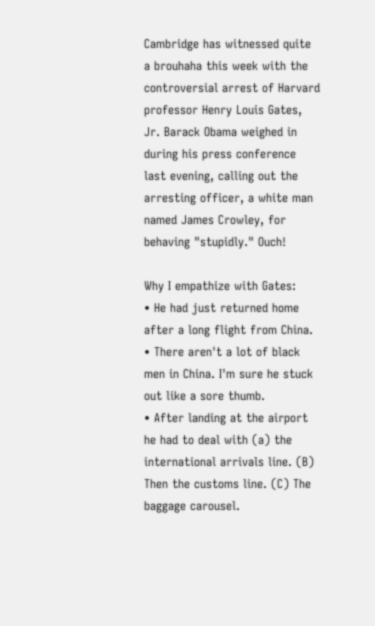Cambridge has witnessed quite a brouhaha this week with the controversial arrest of Harvard professor Henry Louis Gates, Jr. Barack Obama weighed in during his press conference last evening, calling out the arresting officer, a white man named James Crowley, for behaving "stupidly." Ouch!

Why I empathize with Gates:
• He had just returned home after a long flight from China.
• There aren't a lot of black men in China. I'm sure he stuck out like a sore thumb.
• After landing at the airport he had to deal with (a) the international arrivals line. (B) Then the customs line. (C) The baggage carousel.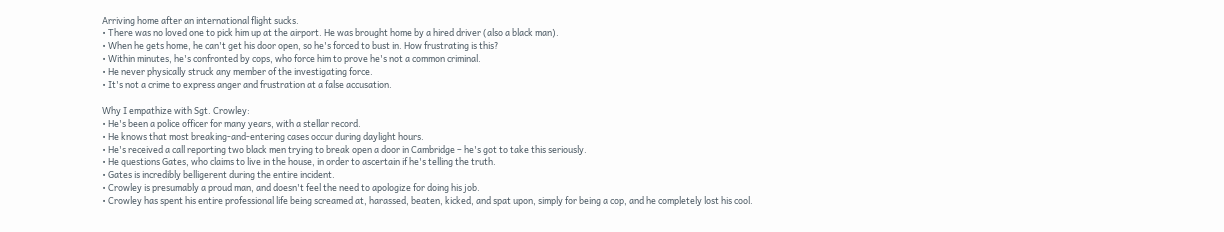Arriving home after an international flight sucks.
• There was no loved one to pick him up at the airport. He was brought home by a hired driver (also a black man).
• When he gets home, he can't get his door open, so he's forced to bust in. How frustrating is this?
• Within minutes, he's confronted by cops, who force him to prove he's not a common criminal.
• He never physically struck any member of the investigating force.
• It's not a crime to express anger and frustration at a false accusation.

Why I empathize with Sgt. Crowley:
• He's been a police officer for many years, with a stellar record.
• He knows that most breaking-and-entering cases occur during daylight hours.
• He's received a call reporting two black men trying to break open a door in Cambridge – he's got to take this seriously.
• He questions Gates, who claims to live in the house, in order to ascertain if he's telling the truth.
• Gates is incredibly belligerent during the entire incident.
• Crowley is presumably a proud man, and doesn't feel the need to apologize for doing his job.
• Crowley has spent his entire professional life being screamed at, harassed, beaten, kicked, and spat upon, simply for being a cop, and he completely lost his cool.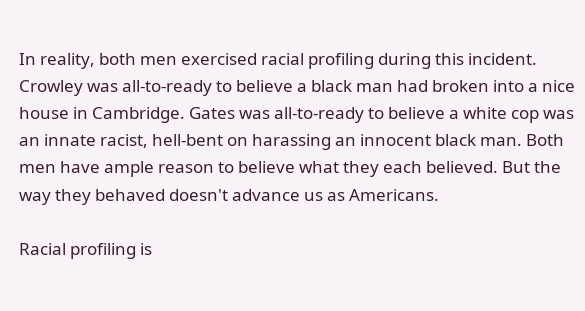In reality, both men exercised racial profiling during this incident. Crowley was all-to-ready to believe a black man had broken into a nice house in Cambridge. Gates was all-to-ready to believe a white cop was an innate racist, hell-bent on harassing an innocent black man. Both men have ample reason to believe what they each believed. But the way they behaved doesn't advance us as Americans.

Racial profiling is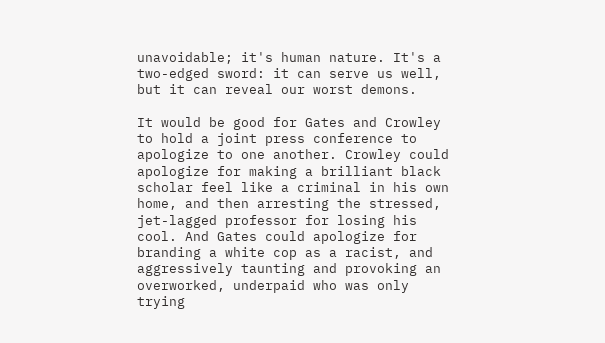unavoidable; it's human nature. It's a two-edged sword: it can serve us well, but it can reveal our worst demons.

It would be good for Gates and Crowley to hold a joint press conference to apologize to one another. Crowley could apologize for making a brilliant black scholar feel like a criminal in his own home, and then arresting the stressed, jet-lagged professor for losing his cool. And Gates could apologize for branding a white cop as a racist, and aggressively taunting and provoking an overworked, underpaid who was only trying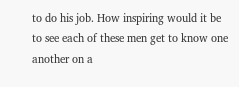to do his job. How inspiring would it be to see each of these men get to know one another on a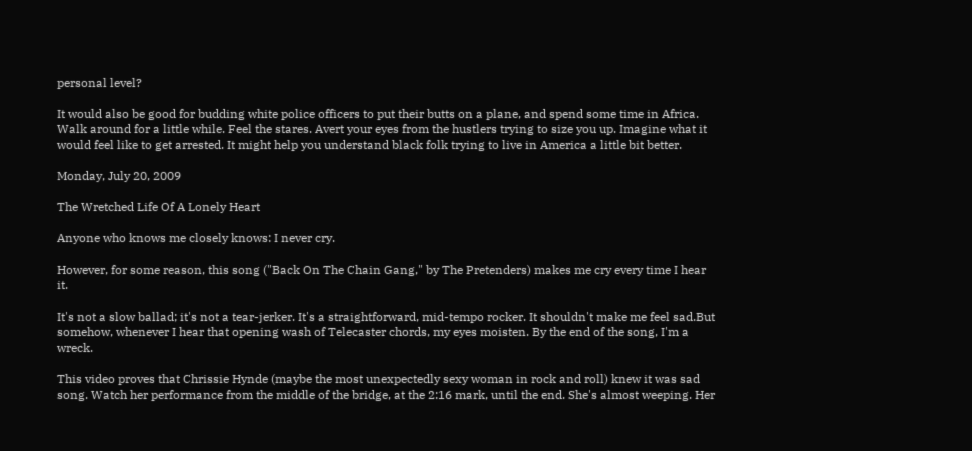personal level?

It would also be good for budding white police officers to put their butts on a plane, and spend some time in Africa. Walk around for a little while. Feel the stares. Avert your eyes from the hustlers trying to size you up. Imagine what it would feel like to get arrested. It might help you understand black folk trying to live in America a little bit better.

Monday, July 20, 2009

The Wretched Life Of A Lonely Heart

Anyone who knows me closely knows: I never cry.

However, for some reason, this song ("Back On The Chain Gang," by The Pretenders) makes me cry every time I hear it.

It's not a slow ballad; it's not a tear-jerker. It's a straightforward, mid-tempo rocker. It shouldn't make me feel sad.But somehow, whenever I hear that opening wash of Telecaster chords, my eyes moisten. By the end of the song, I'm a wreck.

This video proves that Chrissie Hynde (maybe the most unexpectedly sexy woman in rock and roll) knew it was sad song. Watch her performance from the middle of the bridge, at the 2:16 mark, until the end. She's almost weeping. Her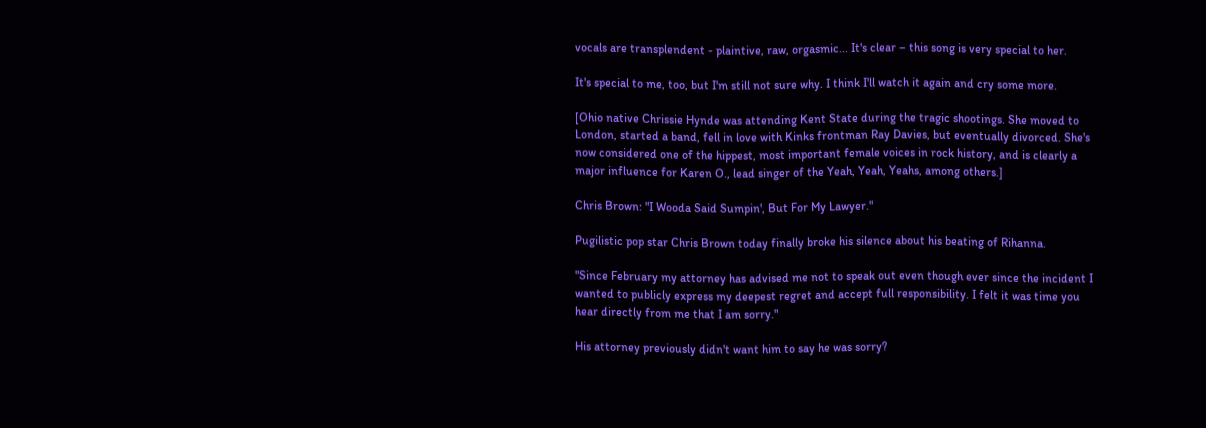vocals are transplendent - plaintive, raw, orgasmic... It's clear – this song is very special to her.

It's special to me, too, but I'm still not sure why. I think I'll watch it again and cry some more.

[Ohio native Chrissie Hynde was attending Kent State during the tragic shootings. She moved to London, started a band, fell in love with Kinks frontman Ray Davies, but eventually divorced. She's now considered one of the hippest, most important female voices in rock history, and is clearly a major influence for Karen O., lead singer of the Yeah, Yeah, Yeahs, among others.]

Chris Brown: "I Wooda Said Sumpin', But For My Lawyer."

Pugilistic pop star Chris Brown today finally broke his silence about his beating of Rihanna.

"Since February my attorney has advised me not to speak out even though ever since the incident I wanted to publicly express my deepest regret and accept full responsibility. I felt it was time you hear directly from me that I am sorry."

His attorney previously didn't want him to say he was sorry?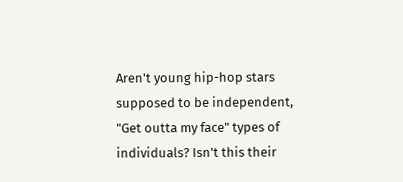Aren't young hip-hop stars supposed to be independent, "Get outta my face" types of individuals? Isn't this their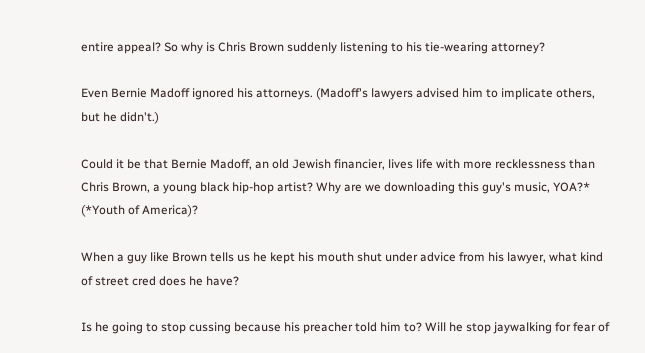entire appeal? So why is Chris Brown suddenly listening to his tie-wearing attorney?

Even Bernie Madoff ignored his attorneys. (Madoff's lawyers advised him to implicate others, but he didn't.)

Could it be that Bernie Madoff, an old Jewish financier, lives life with more recklessness than Chris Brown, a young black hip-hop artist? Why are we downloading this guy's music, YOA?* (*Youth of America)?

When a guy like Brown tells us he kept his mouth shut under advice from his lawyer, what kind of street cred does he have?

Is he going to stop cussing because his preacher told him to? Will he stop jaywalking for fear of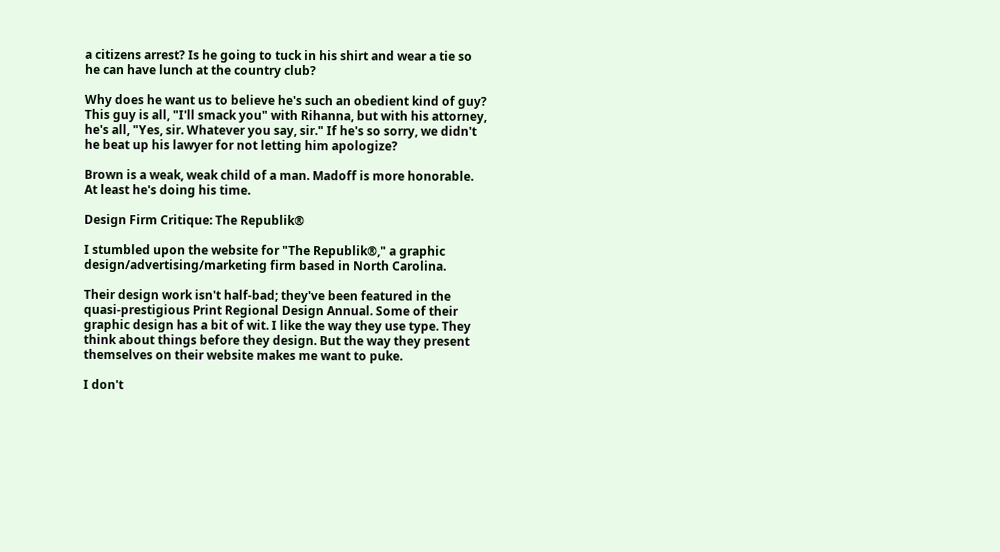a citizens arrest? Is he going to tuck in his shirt and wear a tie so he can have lunch at the country club?

Why does he want us to believe he's such an obedient kind of guy? This guy is all, "I'll smack you" with Rihanna, but with his attorney, he's all, "Yes, sir. Whatever you say, sir." If he's so sorry, we didn't he beat up his lawyer for not letting him apologize?

Brown is a weak, weak child of a man. Madoff is more honorable. At least he's doing his time.

Design Firm Critique: The Republik®

I stumbled upon the website for "The Republik®," a graphic design/advertising/marketing firm based in North Carolina.

Their design work isn't half-bad; they've been featured in the quasi-prestigious Print Regional Design Annual. Some of their graphic design has a bit of wit. I like the way they use type. They think about things before they design. But the way they present themselves on their website makes me want to puke.

I don't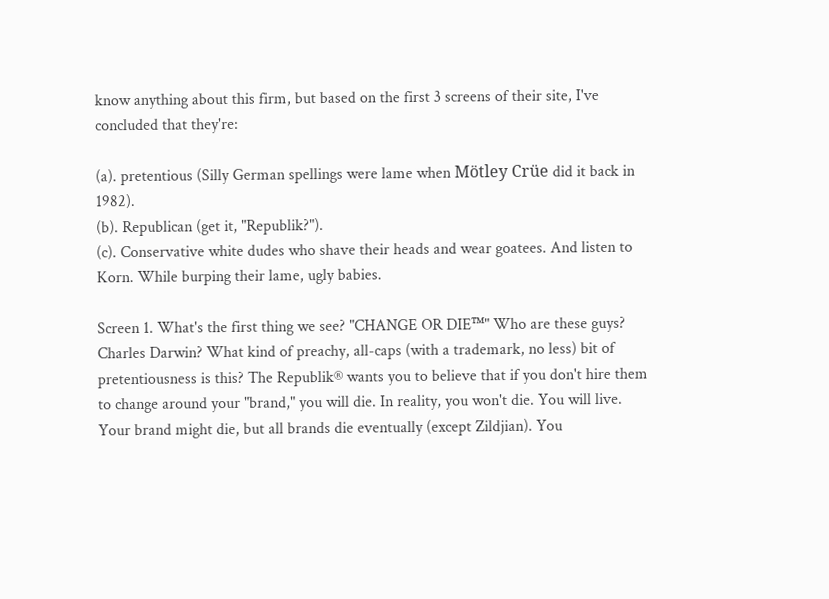know anything about this firm, but based on the first 3 screens of their site, I've concluded that they're:

(a). pretentious (Silly German spellings were lame when Mötley Crüe did it back in 1982).
(b). Republican (get it, "Republik?").
(c). Conservative white dudes who shave their heads and wear goatees. And listen to Korn. While burping their lame, ugly babies.

Screen 1. What's the first thing we see? "CHANGE OR DIE™" Who are these guys? Charles Darwin? What kind of preachy, all-caps (with a trademark, no less) bit of pretentiousness is this? The Republik® wants you to believe that if you don't hire them to change around your "brand," you will die. In reality, you won't die. You will live. Your brand might die, but all brands die eventually (except Zildjian). You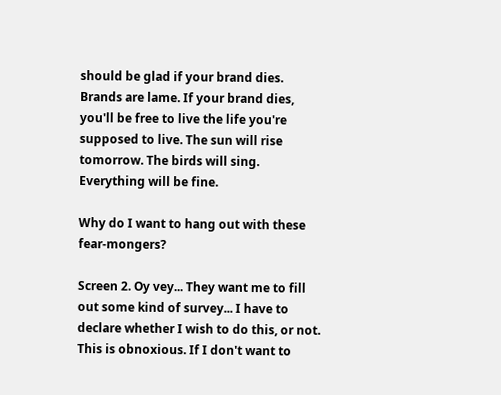should be glad if your brand dies. Brands are lame. If your brand dies, you'll be free to live the life you're supposed to live. The sun will rise tomorrow. The birds will sing. Everything will be fine.

Why do I want to hang out with these fear-mongers?

Screen 2. Oy vey... They want me to fill out some kind of survey... I have to declare whether I wish to do this, or not. This is obnoxious. If I don't want to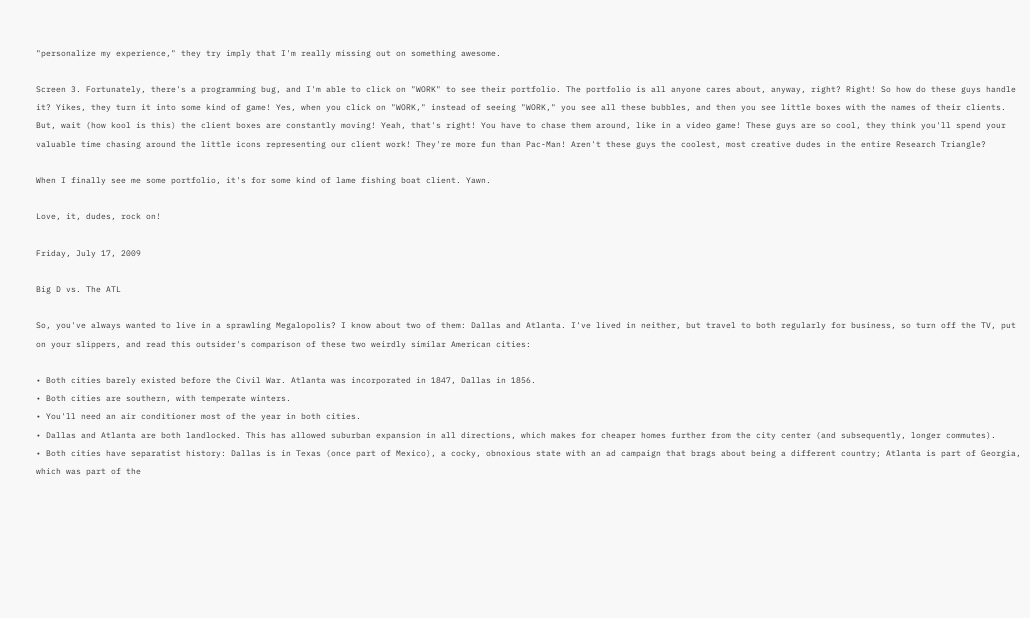"personalize my experience," they try imply that I'm really missing out on something awesome.

Screen 3. Fortunately, there's a programming bug, and I'm able to click on "WORK" to see their portfolio. The portfolio is all anyone cares about, anyway, right? Right! So how do these guys handle it? Yikes, they turn it into some kind of game! Yes, when you click on "WORK," instead of seeing "WORK," you see all these bubbles, and then you see little boxes with the names of their clients. But, wait (how kool is this) the client boxes are constantly moving! Yeah, that's right! You have to chase them around, like in a video game! These guys are so cool, they think you'll spend your valuable time chasing around the little icons representing our client work! They're more fun than Pac-Man! Aren't these guys the coolest, most creative dudes in the entire Research Triangle?

When I finally see me some portfolio, it's for some kind of lame fishing boat client. Yawn.

Love, it, dudes, rock on!

Friday, July 17, 2009

Big D vs. The ATL

So, you've always wanted to live in a sprawling Megalopolis? I know about two of them: Dallas and Atlanta. I've lived in neither, but travel to both regularly for business, so turn off the TV, put on your slippers, and read this outsider's comparison of these two weirdly similar American cities:

• Both cities barely existed before the Civil War. Atlanta was incorporated in 1847, Dallas in 1856.
• Both cities are southern, with temperate winters.
• You'll need an air conditioner most of the year in both cities.
• Dallas and Atlanta are both landlocked. This has allowed suburban expansion in all directions, which makes for cheaper homes further from the city center (and subsequently, longer commutes).
• Both cities have separatist history: Dallas is in Texas (once part of Mexico), a cocky, obnoxious state with an ad campaign that brags about being a different country; Atlanta is part of Georgia, which was part of the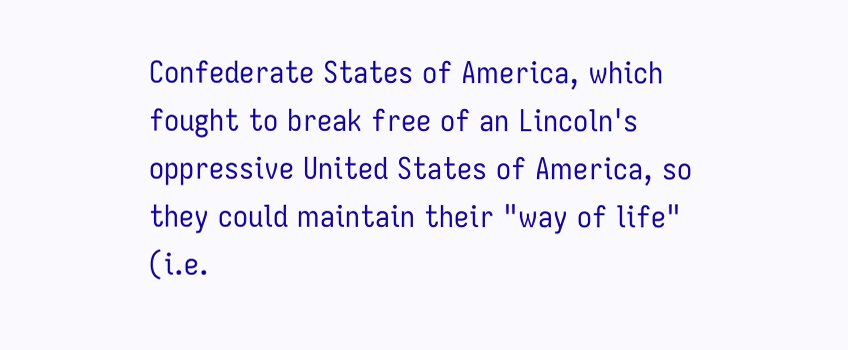Confederate States of America, which fought to break free of an Lincoln's oppressive United States of America, so they could maintain their "way of life" (i.e.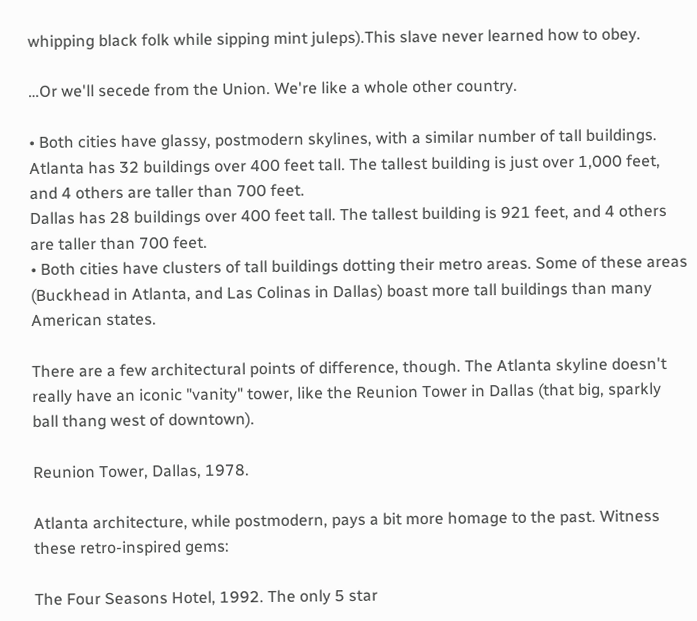whipping black folk while sipping mint juleps).This slave never learned how to obey.

…Or we'll secede from the Union. We're like a whole other country.

• Both cities have glassy, postmodern skylines, with a similar number of tall buildings.
Atlanta has 32 buildings over 400 feet tall. The tallest building is just over 1,000 feet, and 4 others are taller than 700 feet.
Dallas has 28 buildings over 400 feet tall. The tallest building is 921 feet, and 4 others are taller than 700 feet.
• Both cities have clusters of tall buildings dotting their metro areas. Some of these areas (Buckhead in Atlanta, and Las Colinas in Dallas) boast more tall buildings than many American states.

There are a few architectural points of difference, though. The Atlanta skyline doesn't really have an iconic "vanity" tower, like the Reunion Tower in Dallas (that big, sparkly ball thang west of downtown).

Reunion Tower, Dallas, 1978.

Atlanta architecture, while postmodern, pays a bit more homage to the past. Witness these retro-inspired gems:

The Four Seasons Hotel, 1992. The only 5 star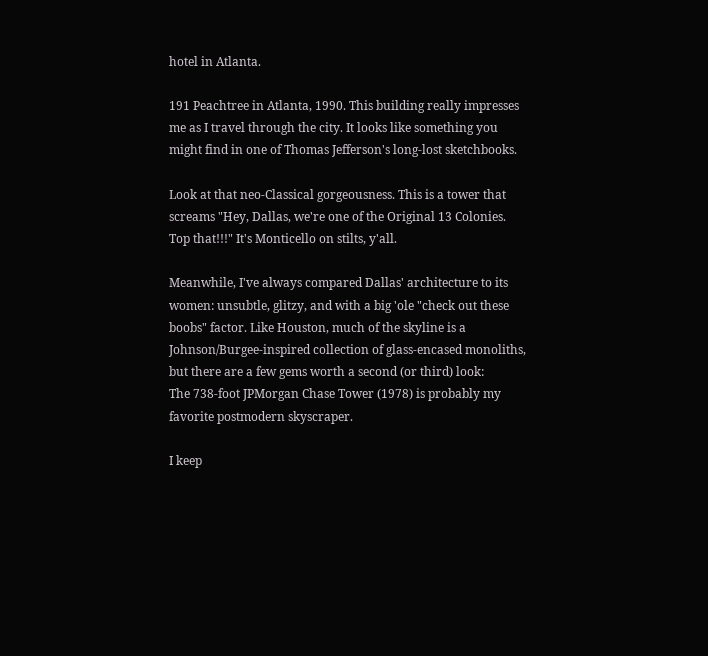hotel in Atlanta.

191 Peachtree in Atlanta, 1990. This building really impresses me as I travel through the city. It looks like something you might find in one of Thomas Jefferson's long-lost sketchbooks.

Look at that neo-Classical gorgeousness. This is a tower that screams "Hey, Dallas, we're one of the Original 13 Colonies. Top that!!!" It's Monticello on stilts, y'all.

Meanwhile, I've always compared Dallas' architecture to its women: unsubtle, glitzy, and with a big 'ole "check out these boobs" factor. Like Houston, much of the skyline is a Johnson/Burgee-inspired collection of glass-encased monoliths, but there are a few gems worth a second (or third) look:
The 738-foot JPMorgan Chase Tower (1978) is probably my favorite postmodern skyscraper.

I keep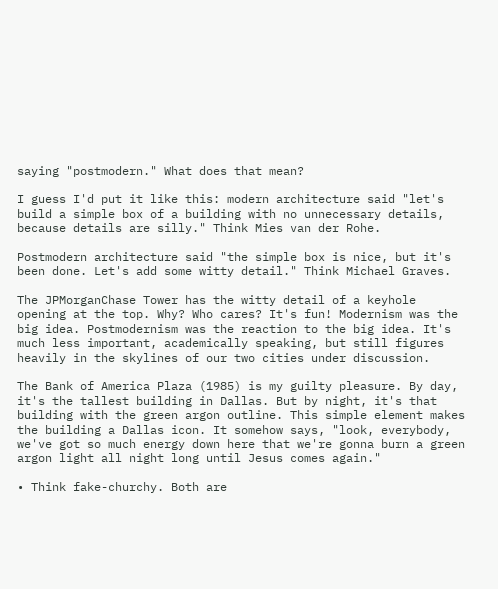saying "postmodern." What does that mean?

I guess I'd put it like this: modern architecture said "let's build a simple box of a building with no unnecessary details, because details are silly." Think Mies van der Rohe.

Postmodern architecture said "the simple box is nice, but it's been done. Let's add some witty detail." Think Michael Graves.

The JPMorganChase Tower has the witty detail of a keyhole opening at the top. Why? Who cares? It's fun! Modernism was the big idea. Postmodernism was the reaction to the big idea. It's much less important, academically speaking, but still figures heavily in the skylines of our two cities under discussion.

The Bank of America Plaza (1985) is my guilty pleasure. By day, it's the tallest building in Dallas. But by night, it's that building with the green argon outline. This simple element makes the building a Dallas icon. It somehow says, "look, everybody, we've got so much energy down here that we're gonna burn a green argon light all night long until Jesus comes again."

• Think fake-churchy. Both are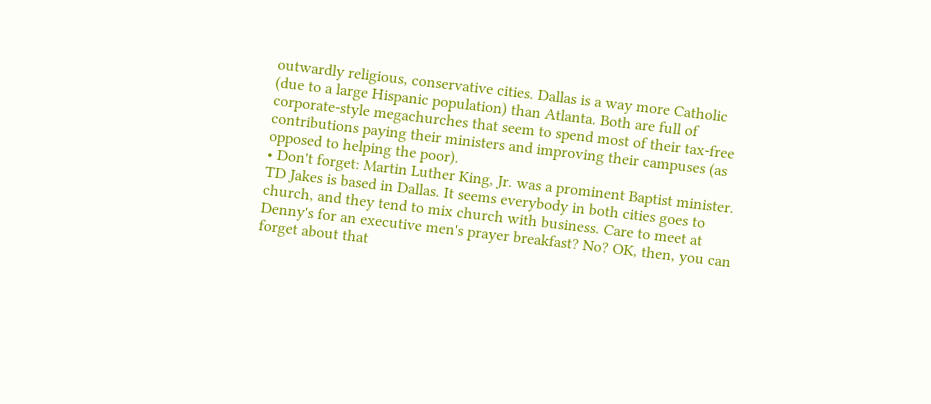outwardly religious, conservative cities. Dallas is a way more Catholic (due to a large Hispanic population) than Atlanta. Both are full of corporate-style megachurches that seem to spend most of their tax-free contributions paying their ministers and improving their campuses (as opposed to helping the poor).
• Don't forget: Martin Luther King, Jr. was a prominent Baptist minister. TD Jakes is based in Dallas. It seems everybody in both cities goes to church, and they tend to mix church with business. Care to meet at Denny's for an executive men's prayer breakfast? No? OK, then, you can forget about that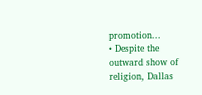promotion...
• Despite the outward show of religion, Dallas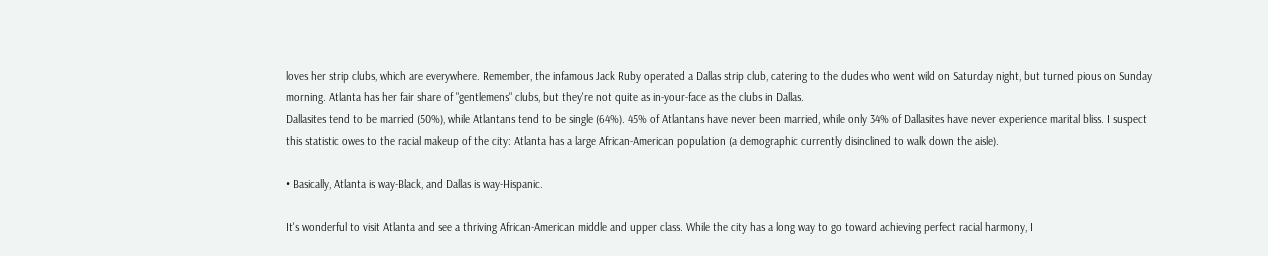loves her strip clubs, which are everywhere. Remember, the infamous Jack Ruby operated a Dallas strip club, catering to the dudes who went wild on Saturday night, but turned pious on Sunday morning. Atlanta has her fair share of "gentlemens" clubs, but they're not quite as in-your-face as the clubs in Dallas.
Dallasites tend to be married (50%), while Atlantans tend to be single (64%). 45% of Atlantans have never been married, while only 34% of Dallasites have never experience marital bliss. I suspect this statistic owes to the racial makeup of the city: Atlanta has a large African-American population (a demographic currently disinclined to walk down the aisle).

• Basically, Atlanta is way-Black, and Dallas is way-Hispanic.

It's wonderful to visit Atlanta and see a thriving African-American middle and upper class. While the city has a long way to go toward achieving perfect racial harmony, I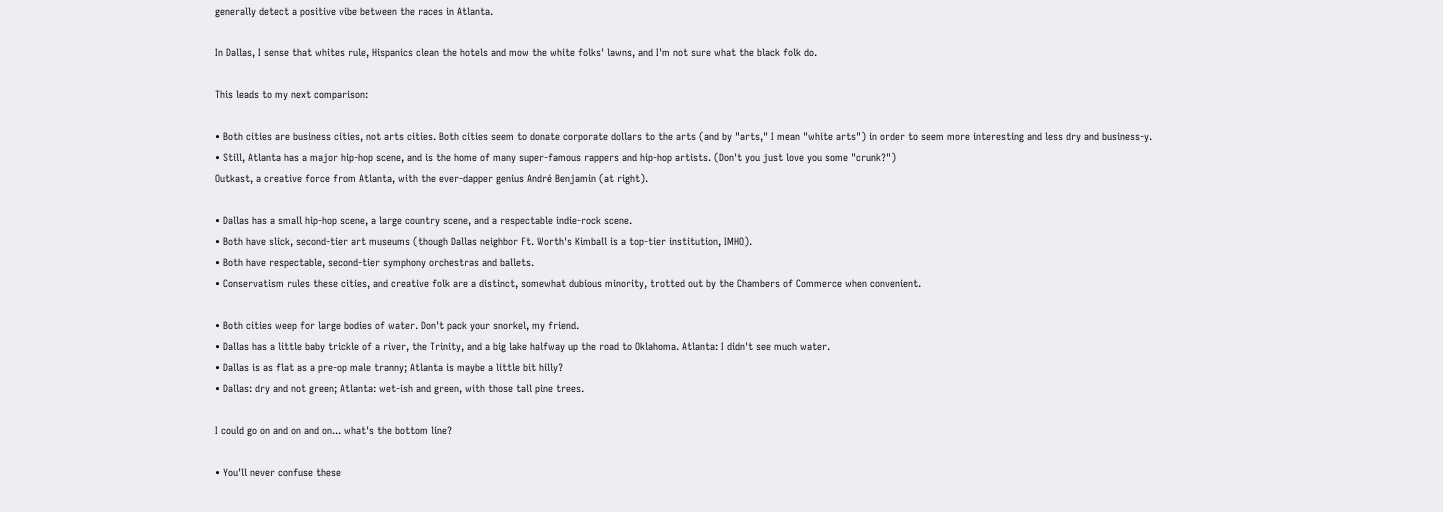generally detect a positive vibe between the races in Atlanta.

In Dallas, I sense that whites rule, Hispanics clean the hotels and mow the white folks' lawns, and I'm not sure what the black folk do.

This leads to my next comparison:

• Both cities are business cities, not arts cities. Both cities seem to donate corporate dollars to the arts (and by "arts," I mean "white arts") in order to seem more interesting and less dry and business-y.
• Still, Atlanta has a major hip-hop scene, and is the home of many super-famous rappers and hip-hop artists. (Don't you just love you some "crunk?")
Outkast, a creative force from Atlanta, with the ever-dapper genius André Benjamin (at right).

• Dallas has a small hip-hop scene, a large country scene, and a respectable indie-rock scene.
• Both have slick, second-tier art museums (though Dallas neighbor Ft. Worth's Kimball is a top-tier institution, IMHO).
• Both have respectable, second-tier symphony orchestras and ballets.
• Conservatism rules these cities, and creative folk are a distinct, somewhat dubious minority, trotted out by the Chambers of Commerce when convenient.

• Both cities weep for large bodies of water. Don't pack your snorkel, my friend.
• Dallas has a little baby trickle of a river, the Trinity, and a big lake halfway up the road to Oklahoma. Atlanta: I didn't see much water.
• Dallas is as flat as a pre-op male tranny; Atlanta is maybe a little bit hilly?
• Dallas: dry and not green; Atlanta: wet-ish and green, with those tall pine trees.

I could go on and on and on... what's the bottom line?

• You'll never confuse these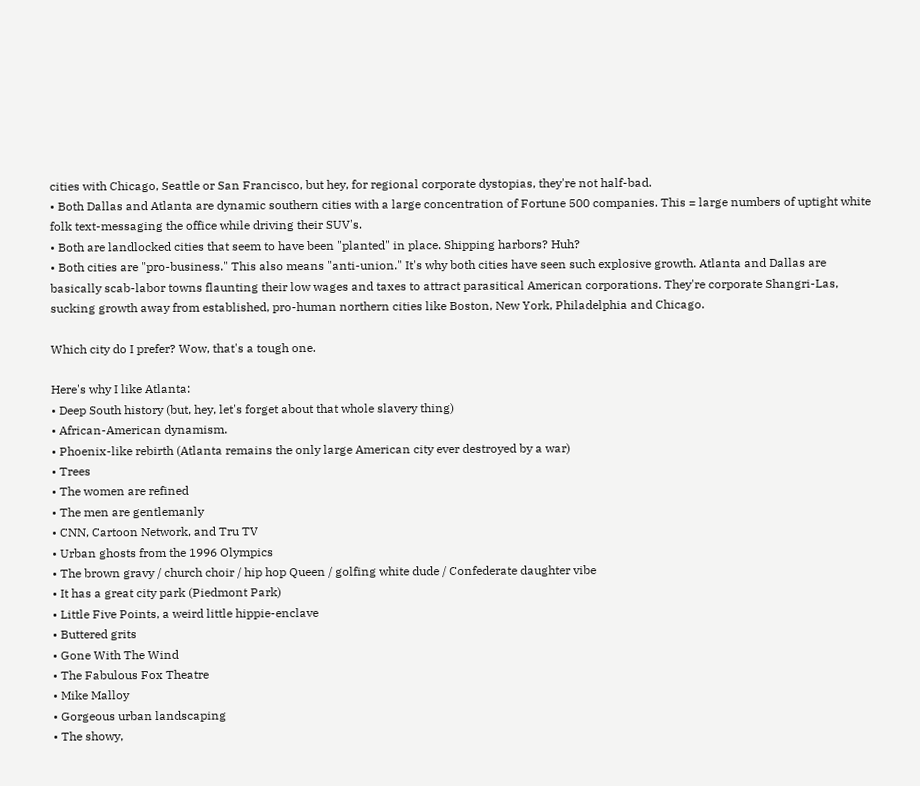cities with Chicago, Seattle or San Francisco, but hey, for regional corporate dystopias, they're not half-bad.
• Both Dallas and Atlanta are dynamic southern cities with a large concentration of Fortune 500 companies. This = large numbers of uptight white folk text-messaging the office while driving their SUV's.
• Both are landlocked cities that seem to have been "planted" in place. Shipping harbors? Huh?
• Both cities are "pro-business." This also means "anti-union." It's why both cities have seen such explosive growth. Atlanta and Dallas are basically scab-labor towns flaunting their low wages and taxes to attract parasitical American corporations. They're corporate Shangri-Las, sucking growth away from established, pro-human northern cities like Boston, New York, Philadelphia and Chicago.

Which city do I prefer? Wow, that's a tough one.

Here's why I like Atlanta:
• Deep South history (but, hey, let's forget about that whole slavery thing)
• African-American dynamism.
• Phoenix-like rebirth (Atlanta remains the only large American city ever destroyed by a war)
• Trees
• The women are refined
• The men are gentlemanly
• CNN, Cartoon Network, and Tru TV
• Urban ghosts from the 1996 Olympics
• The brown gravy / church choir / hip hop Queen / golfing white dude / Confederate daughter vibe
• It has a great city park (Piedmont Park)
• Little Five Points, a weird little hippie-enclave
• Buttered grits
• Gone With The Wind
• The Fabulous Fox Theatre
• Mike Malloy
• Gorgeous urban landscaping
• The showy,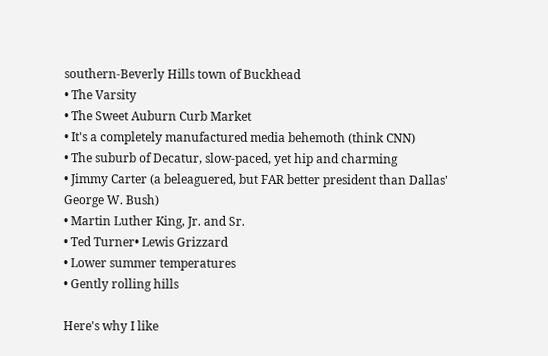southern-Beverly Hills town of Buckhead
• The Varsity
• The Sweet Auburn Curb Market
• It's a completely manufactured media behemoth (think CNN)
• The suburb of Decatur, slow-paced, yet hip and charming
• Jimmy Carter (a beleaguered, but FAR better president than Dallas' George W. Bush)
• Martin Luther King, Jr. and Sr.
• Ted Turner• Lewis Grizzard
• Lower summer temperatures
• Gently rolling hills

Here's why I like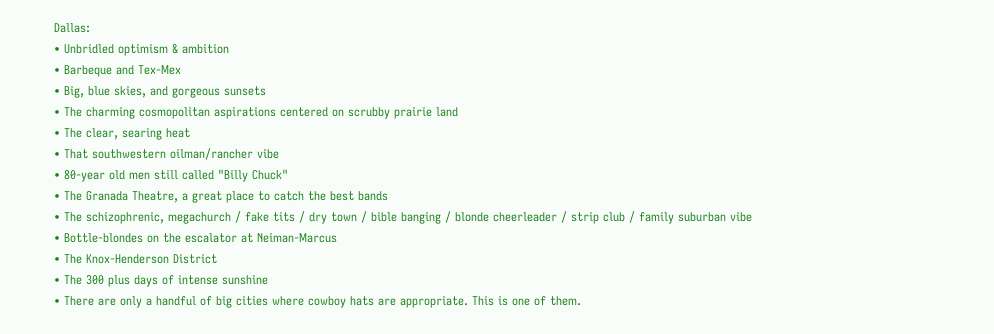Dallas:
• Unbridled optimism & ambition
• Barbeque and Tex-Mex
• Big, blue skies, and gorgeous sunsets
• The charming cosmopolitan aspirations centered on scrubby prairie land
• The clear, searing heat
• That southwestern oilman/rancher vibe
• 80-year old men still called "Billy Chuck"
• The Granada Theatre, a great place to catch the best bands
• The schizophrenic, megachurch / fake tits / dry town / bible banging / blonde cheerleader / strip club / family suburban vibe
• Bottle-blondes on the escalator at Neiman-Marcus
• The Knox-Henderson District
• The 300 plus days of intense sunshine
• There are only a handful of big cities where cowboy hats are appropriate. This is one of them.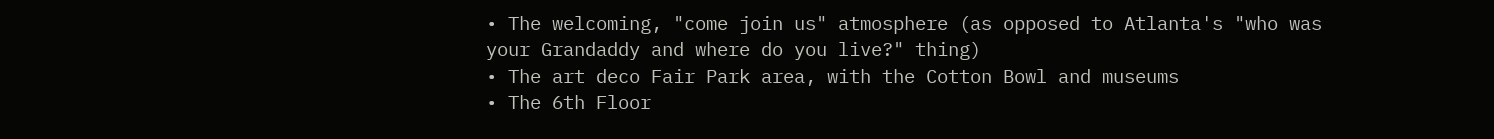• The welcoming, "come join us" atmosphere (as opposed to Atlanta's "who was your Grandaddy and where do you live?" thing)
• The art deco Fair Park area, with the Cotton Bowl and museums
• The 6th Floor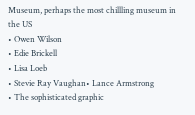Museum, perhaps the most chillling museum in the US
• Owen Wilson
• Edie Brickell
• Lisa Loeb
• Stevie Ray Vaughan• Lance Armstrong
• The sophisticated graphic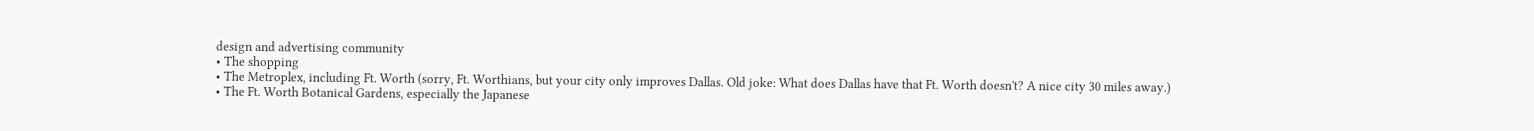design and advertising community
• The shopping
• The Metroplex, including Ft. Worth (sorry, Ft. Worthians, but your city only improves Dallas. Old joke: What does Dallas have that Ft. Worth doesn't? A nice city 30 miles away.)
• The Ft. Worth Botanical Gardens, especially the Japanese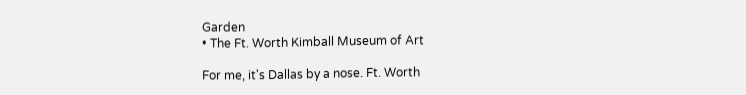Garden
• The Ft. Worth Kimball Museum of Art

For me, it's Dallas by a nose. Ft. Worth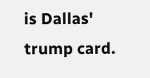is Dallas' trump card.